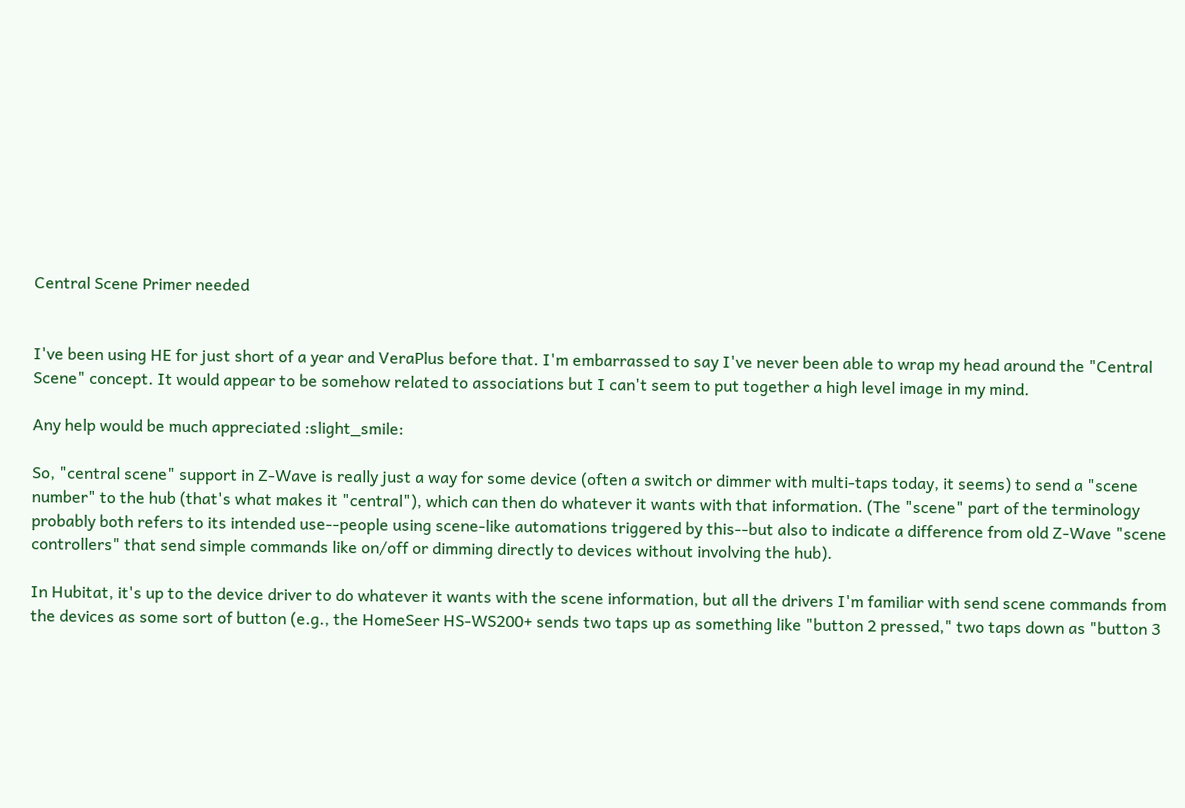Central Scene Primer needed


I've been using HE for just short of a year and VeraPlus before that. I'm embarrassed to say I've never been able to wrap my head around the "Central Scene" concept. It would appear to be somehow related to associations but I can't seem to put together a high level image in my mind.

Any help would be much appreciated :slight_smile:

So, "central scene" support in Z-Wave is really just a way for some device (often a switch or dimmer with multi-taps today, it seems) to send a "scene number" to the hub (that's what makes it "central"), which can then do whatever it wants with that information. (The "scene" part of the terminology probably both refers to its intended use--people using scene-like automations triggered by this--but also to indicate a difference from old Z-Wave "scene controllers" that send simple commands like on/off or dimming directly to devices without involving the hub).

In Hubitat, it's up to the device driver to do whatever it wants with the scene information, but all the drivers I'm familiar with send scene commands from the devices as some sort of button (e.g., the HomeSeer HS-WS200+ sends two taps up as something like "button 2 pressed," two taps down as "button 3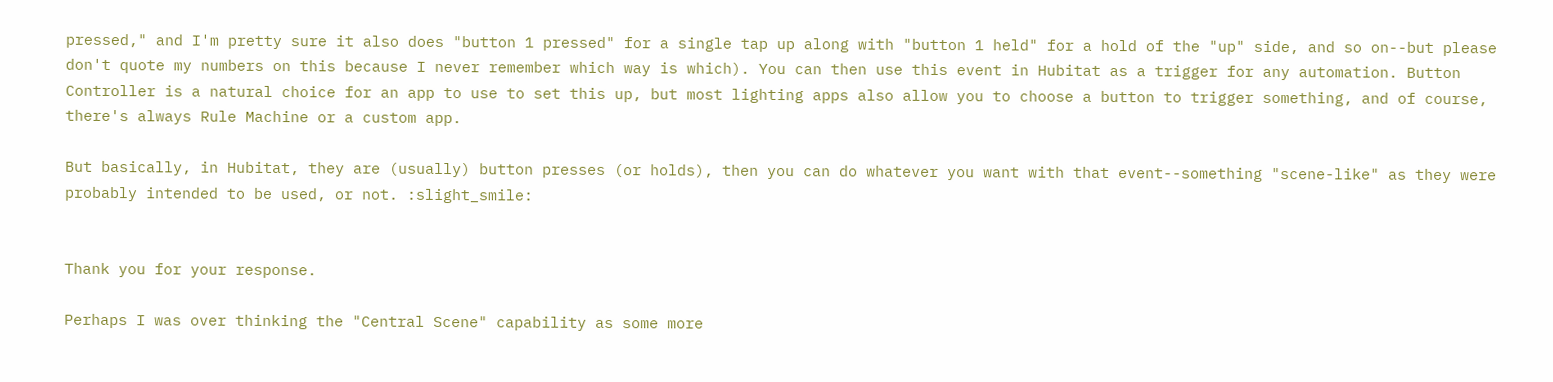pressed," and I'm pretty sure it also does "button 1 pressed" for a single tap up along with "button 1 held" for a hold of the "up" side, and so on--but please don't quote my numbers on this because I never remember which way is which). You can then use this event in Hubitat as a trigger for any automation. Button Controller is a natural choice for an app to use to set this up, but most lighting apps also allow you to choose a button to trigger something, and of course, there's always Rule Machine or a custom app.

But basically, in Hubitat, they are (usually) button presses (or holds), then you can do whatever you want with that event--something "scene-like" as they were probably intended to be used, or not. :slight_smile:


Thank you for your response.

Perhaps I was over thinking the "Central Scene" capability as some more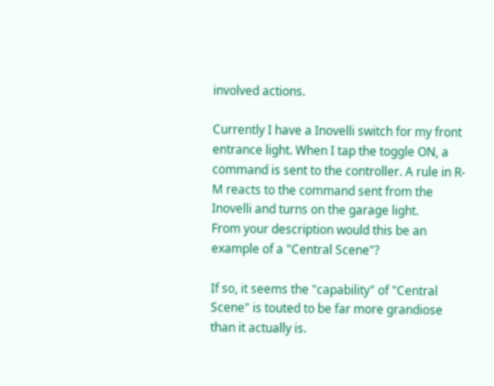involved actions.

Currently I have a Inovelli switch for my front entrance light. When I tap the toggle ON, a command is sent to the controller. A rule in R-M reacts to the command sent from the Inovelli and turns on the garage light.
From your description would this be an example of a "Central Scene"?

If so, it seems the "capability" of "Central Scene" is touted to be far more grandiose than it actually is.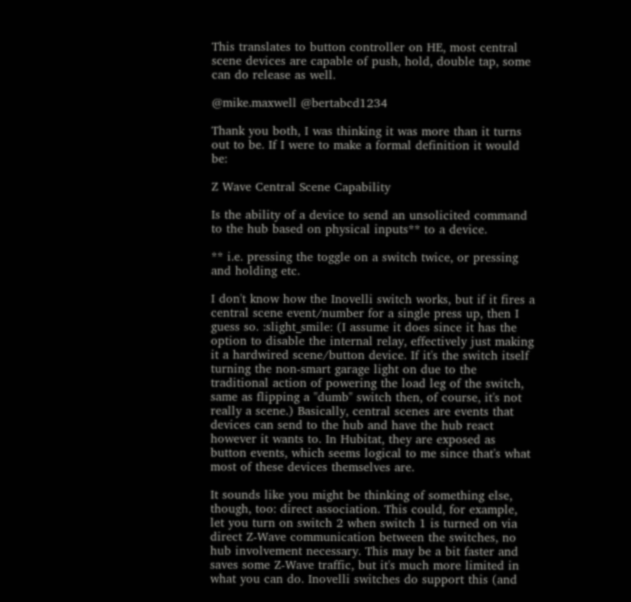This translates to button controller on HE, most central scene devices are capable of push, hold, double tap, some can do release as well.

@mike.maxwell @bertabcd1234

Thank you both, I was thinking it was more than it turns out to be. If I were to make a formal definition it would be:

Z Wave Central Scene Capability

Is the ability of a device to send an unsolicited command to the hub based on physical inputs** to a device.

** i.e. pressing the toggle on a switch twice, or pressing and holding etc.

I don't know how the Inovelli switch works, but if it fires a central scene event/number for a single press up, then I guess so. :slight_smile: (I assume it does since it has the option to disable the internal relay, effectively just making it a hardwired scene/button device. If it's the switch itself turning the non-smart garage light on due to the traditional action of powering the load leg of the switch, same as flipping a "dumb" switch then, of course, it's not really a scene.) Basically, central scenes are events that devices can send to the hub and have the hub react however it wants to. In Hubitat, they are exposed as button events, which seems logical to me since that's what most of these devices themselves are.

It sounds like you might be thinking of something else, though, too: direct association. This could, for example, let you turn on switch 2 when switch 1 is turned on via direct Z-Wave communication between the switches, no hub involvement necessary. This may be a bit faster and saves some Z-Wave traffic, but it's much more limited in what you can do. Inovelli switches do support this (and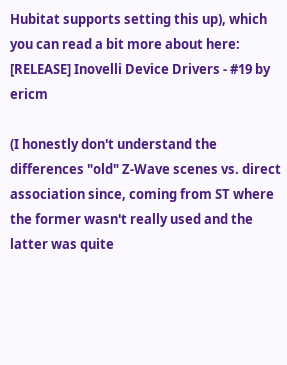Hubitat supports setting this up), which you can read a bit more about here: [RELEASE] Inovelli Device Drivers - #19 by ericm

(I honestly don't understand the differences "old" Z-Wave scenes vs. direct association since, coming from ST where the former wasn't really used and the latter was quite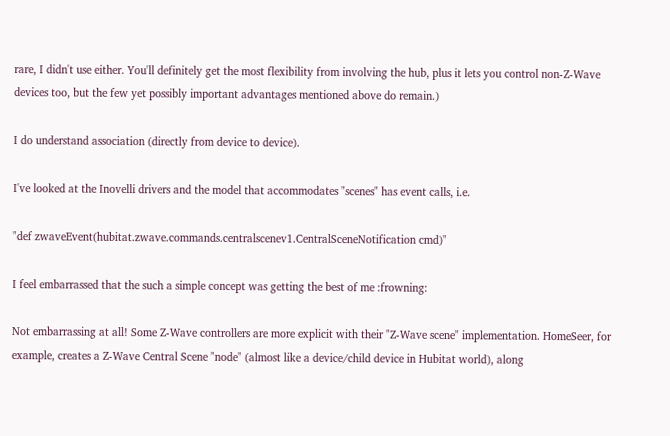rare, I didn't use either. You'll definitely get the most flexibility from involving the hub, plus it lets you control non-Z-Wave devices too, but the few yet possibly important advantages mentioned above do remain.)

I do understand association (directly from device to device).

I've looked at the Inovelli drivers and the model that accommodates "scenes" has event calls, i.e.

"def zwaveEvent(hubitat.zwave.commands.centralscenev1.CentralSceneNotification cmd)"

I feel embarrassed that the such a simple concept was getting the best of me :frowning:

Not embarrassing at all! Some Z-Wave controllers are more explicit with their "Z-Wave scene" implementation. HomeSeer, for example, creates a Z-Wave Central Scene "node" (almost like a device/child device in Hubitat world), along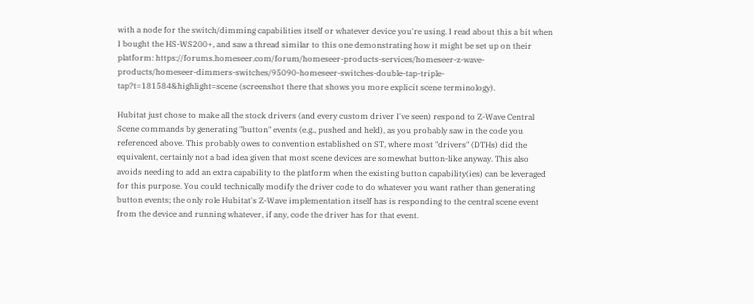with a node for the switch/dimming capabilities itself or whatever device you're using. I read about this a bit when I bought the HS-WS200+, and saw a thread similar to this one demonstrating how it might be set up on their platform: https://forums.homeseer.com/forum/homeseer-products-services/homeseer-z-wave-products/homeseer-dimmers-switches/95090-homeseer-switches-double-tap-triple-tap?t=181584&highlight=scene (screenshot there that shows you more explicit scene terminology).

Hubitat just chose to make all the stock drivers (and every custom driver I've seen) respond to Z-Wave Central Scene commands by generating "button" events (e.g., pushed and held), as you probably saw in the code you referenced above. This probably owes to convention established on ST, where most "drivers" (DTHs) did the equivalent, certainly not a bad idea given that most scene devices are somewhat button-like anyway. This also avoids needing to add an extra capability to the platform when the existing button capability(ies) can be leveraged for this purpose. You could technically modify the driver code to do whatever you want rather than generating button events; the only role Hubitat's Z-Wave implementation itself has is responding to the central scene event from the device and running whatever, if any, code the driver has for that event.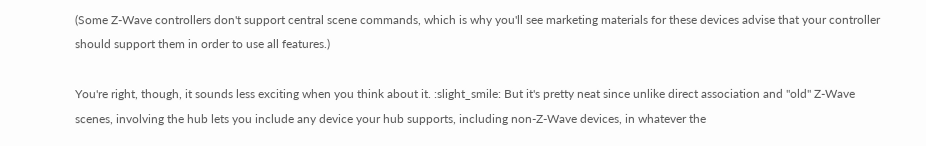(Some Z-Wave controllers don't support central scene commands, which is why you'll see marketing materials for these devices advise that your controller should support them in order to use all features.)

You're right, though, it sounds less exciting when you think about it. :slight_smile: But it's pretty neat since unlike direct association and "old" Z-Wave scenes, involving the hub lets you include any device your hub supports, including non-Z-Wave devices, in whatever the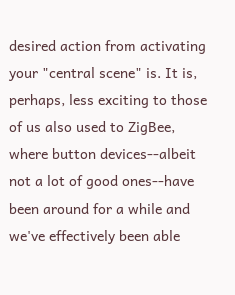desired action from activating your "central scene" is. It is, perhaps, less exciting to those of us also used to ZigBee, where button devices--albeit not a lot of good ones--have been around for a while and we've effectively been able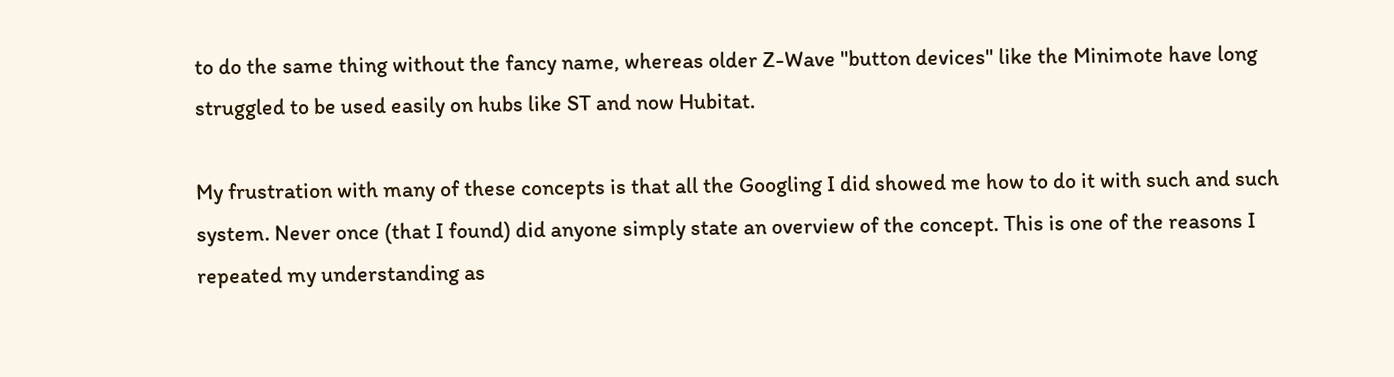to do the same thing without the fancy name, whereas older Z-Wave "button devices" like the Minimote have long struggled to be used easily on hubs like ST and now Hubitat.

My frustration with many of these concepts is that all the Googling I did showed me how to do it with such and such system. Never once (that I found) did anyone simply state an overview of the concept. This is one of the reasons I repeated my understanding as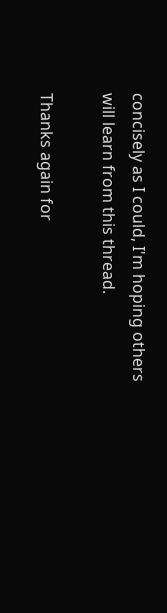concisely as I could, I'm hoping others will learn from this thread.

Thanks again for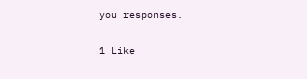you responses.

1 Like